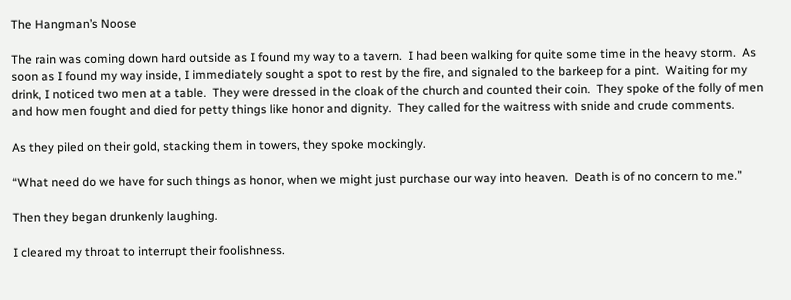The Hangman’s Noose

The rain was coming down hard outside as I found my way to a tavern.  I had been walking for quite some time in the heavy storm.  As soon as I found my way inside, I immediately sought a spot to rest by the fire, and signaled to the barkeep for a pint.  Waiting for my drink, I noticed two men at a table.  They were dressed in the cloak of the church and counted their coin.  They spoke of the folly of men and how men fought and died for petty things like honor and dignity.  They called for the waitress with snide and crude comments.

As they piled on their gold, stacking them in towers, they spoke mockingly.

“What need do we have for such things as honor, when we might just purchase our way into heaven.  Death is of no concern to me.”

Then they began drunkenly laughing.

I cleared my throat to interrupt their foolishness.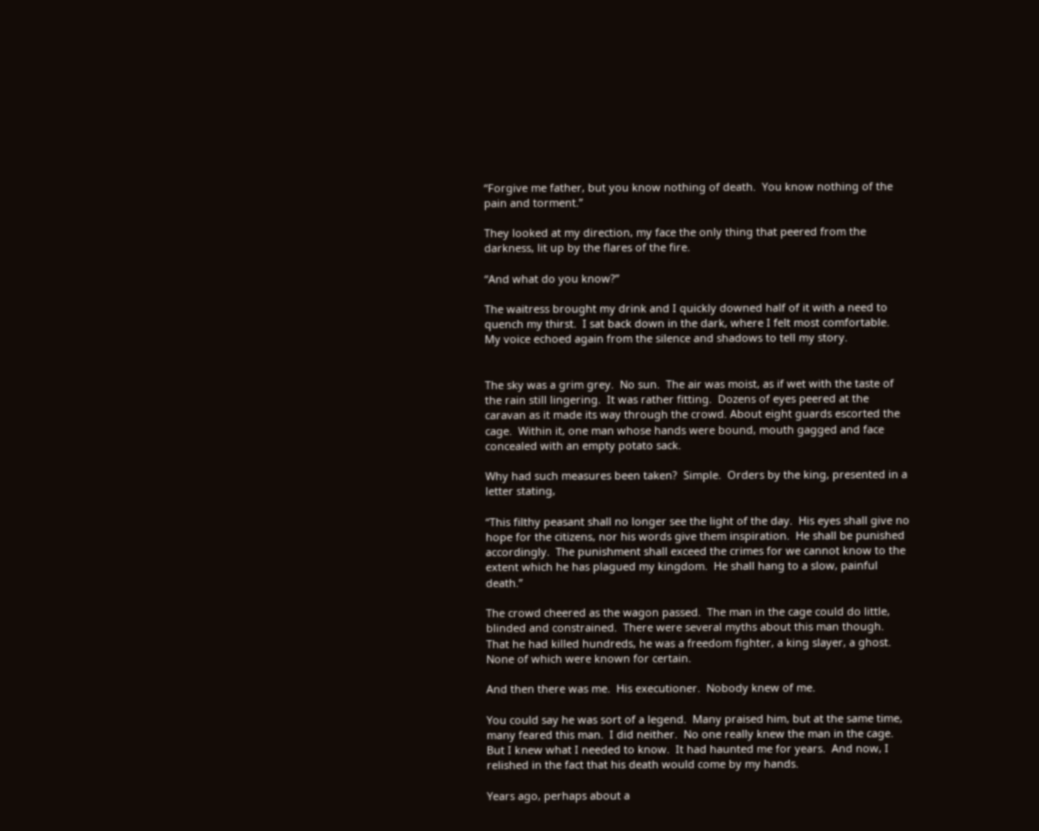“Forgive me father, but you know nothing of death.  You know nothing of the pain and torment.”

They looked at my direction, my face the only thing that peered from the darkness, lit up by the flares of the fire.

“And what do you know?”

The waitress brought my drink and I quickly downed half of it with a need to quench my thirst.  I sat back down in the dark, where I felt most comfortable.  My voice echoed again from the silence and shadows to tell my story.


The sky was a grim grey.  No sun.  The air was moist, as if wet with the taste of the rain still lingering.  It was rather fitting.  Dozens of eyes peered at the caravan as it made its way through the crowd. About eight guards escorted the cage.  Within it, one man whose hands were bound, mouth gagged and face concealed with an empty potato sack.

Why had such measures been taken?  Simple.  Orders by the king, presented in a letter stating,

“This filthy peasant shall no longer see the light of the day.  His eyes shall give no hope for the citizens, nor his words give them inspiration.  He shall be punished accordingly.  The punishment shall exceed the crimes for we cannot know to the extent which he has plagued my kingdom.  He shall hang to a slow, painful death.”

The crowd cheered as the wagon passed.  The man in the cage could do little, blinded and constrained.  There were several myths about this man though.  That he had killed hundreds, he was a freedom fighter, a king slayer, a ghost.  None of which were known for certain.

And then there was me.  His executioner.  Nobody knew of me.

You could say he was sort of a legend.  Many praised him, but at the same time, many feared this man.  I did neither.  No one really knew the man in the cage.  But I knew what I needed to know.  It had haunted me for years.  And now, I relished in the fact that his death would come by my hands.

Years ago, perhaps about a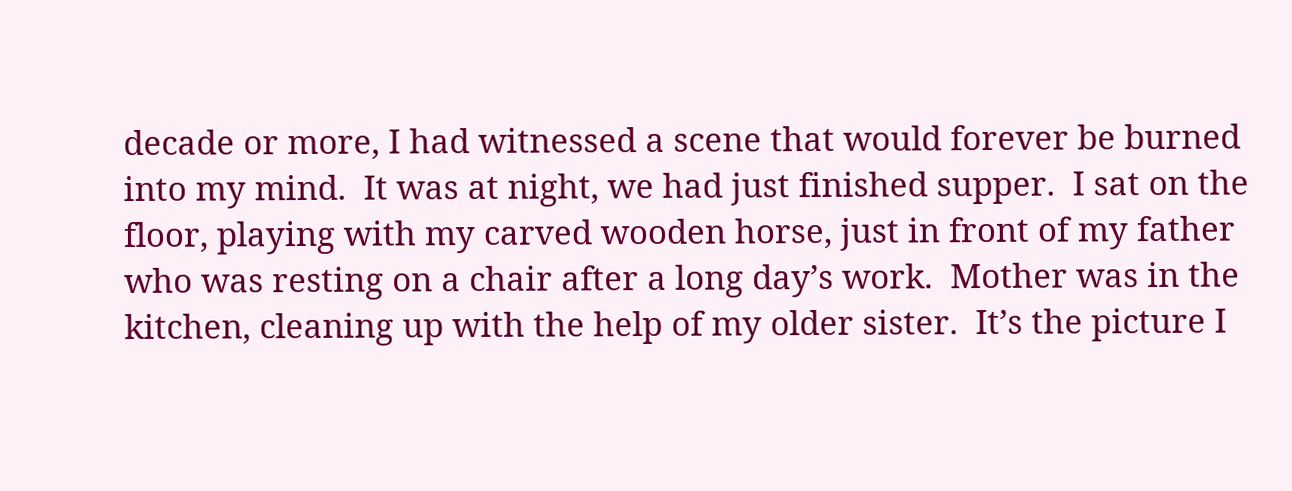decade or more, I had witnessed a scene that would forever be burned into my mind.  It was at night, we had just finished supper.  I sat on the floor, playing with my carved wooden horse, just in front of my father who was resting on a chair after a long day’s work.  Mother was in the kitchen, cleaning up with the help of my older sister.  It’s the picture I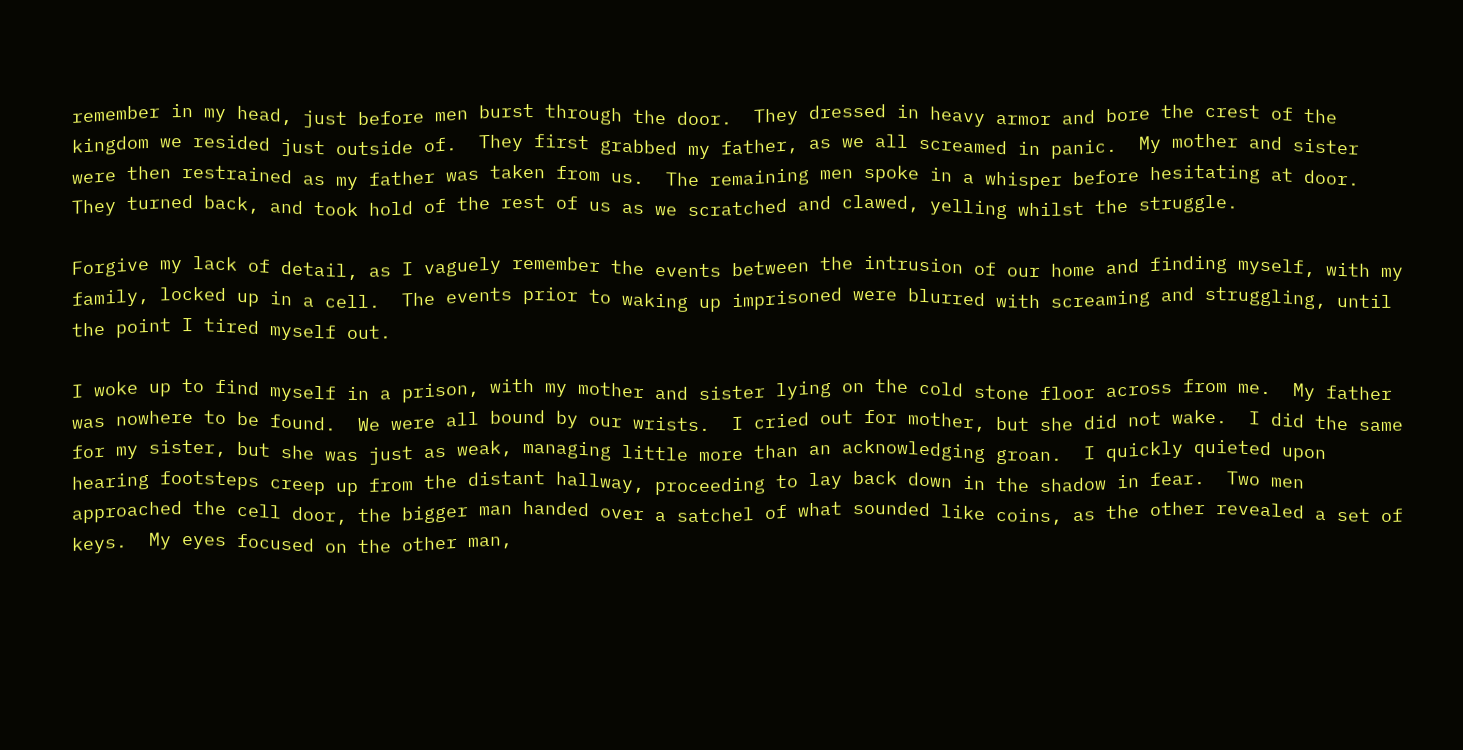remember in my head, just before men burst through the door.  They dressed in heavy armor and bore the crest of the kingdom we resided just outside of.  They first grabbed my father, as we all screamed in panic.  My mother and sister were then restrained as my father was taken from us.  The remaining men spoke in a whisper before hesitating at door.  They turned back, and took hold of the rest of us as we scratched and clawed, yelling whilst the struggle.

Forgive my lack of detail, as I vaguely remember the events between the intrusion of our home and finding myself, with my family, locked up in a cell.  The events prior to waking up imprisoned were blurred with screaming and struggling, until the point I tired myself out.

I woke up to find myself in a prison, with my mother and sister lying on the cold stone floor across from me.  My father was nowhere to be found.  We were all bound by our wrists.  I cried out for mother, but she did not wake.  I did the same for my sister, but she was just as weak, managing little more than an acknowledging groan.  I quickly quieted upon hearing footsteps creep up from the distant hallway, proceeding to lay back down in the shadow in fear.  Two men approached the cell door, the bigger man handed over a satchel of what sounded like coins, as the other revealed a set of keys.  My eyes focused on the other man,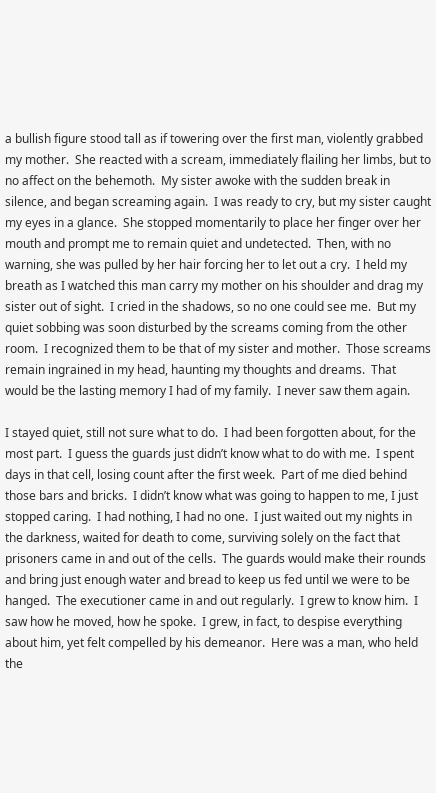a bullish figure stood tall as if towering over the first man, violently grabbed my mother.  She reacted with a scream, immediately flailing her limbs, but to no affect on the behemoth.  My sister awoke with the sudden break in silence, and began screaming again.  I was ready to cry, but my sister caught my eyes in a glance.  She stopped momentarily to place her finger over her mouth and prompt me to remain quiet and undetected.  Then, with no warning, she was pulled by her hair forcing her to let out a cry.  I held my breath as I watched this man carry my mother on his shoulder and drag my sister out of sight.  I cried in the shadows, so no one could see me.  But my quiet sobbing was soon disturbed by the screams coming from the other room.  I recognized them to be that of my sister and mother.  Those screams remain ingrained in my head, haunting my thoughts and dreams.  That would be the lasting memory I had of my family.  I never saw them again.

I stayed quiet, still not sure what to do.  I had been forgotten about, for the most part.  I guess the guards just didn’t know what to do with me.  I spent days in that cell, losing count after the first week.  Part of me died behind those bars and bricks.  I didn’t know what was going to happen to me, I just stopped caring.  I had nothing, I had no one.  I just waited out my nights in the darkness, waited for death to come, surviving solely on the fact that prisoners came in and out of the cells.  The guards would make their rounds and bring just enough water and bread to keep us fed until we were to be hanged.  The executioner came in and out regularly.  I grew to know him.  I saw how he moved, how he spoke.  I grew, in fact, to despise everything about him, yet felt compelled by his demeanor.  Here was a man, who held the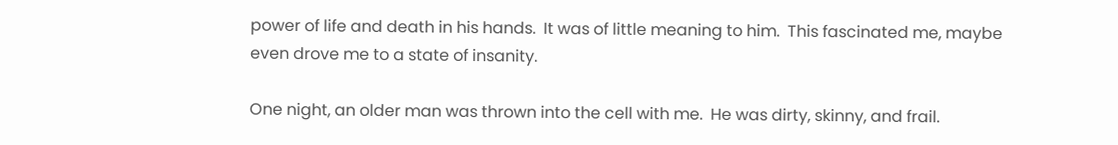power of life and death in his hands.  It was of little meaning to him.  This fascinated me, maybe even drove me to a state of insanity.

One night, an older man was thrown into the cell with me.  He was dirty, skinny, and frail.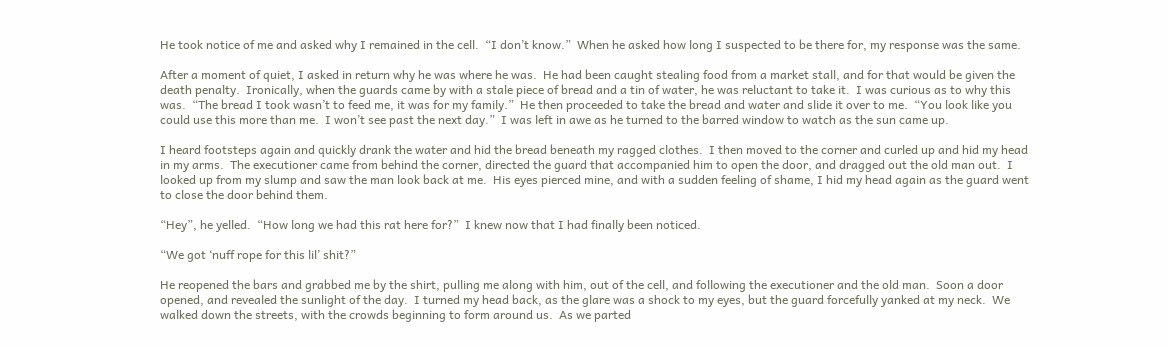He took notice of me and asked why I remained in the cell.  “I don’t know.”  When he asked how long I suspected to be there for, my response was the same.

After a moment of quiet, I asked in return why he was where he was.  He had been caught stealing food from a market stall, and for that would be given the death penalty.  Ironically, when the guards came by with a stale piece of bread and a tin of water, he was reluctant to take it.  I was curious as to why this was.  “The bread I took wasn’t to feed me, it was for my family.”  He then proceeded to take the bread and water and slide it over to me.  “You look like you could use this more than me.  I won’t see past the next day.”  I was left in awe as he turned to the barred window to watch as the sun came up.

I heard footsteps again and quickly drank the water and hid the bread beneath my ragged clothes.  I then moved to the corner and curled up and hid my head in my arms.  The executioner came from behind the corner, directed the guard that accompanied him to open the door, and dragged out the old man out.  I looked up from my slump and saw the man look back at me.  His eyes pierced mine, and with a sudden feeling of shame, I hid my head again as the guard went to close the door behind them.

“Hey”, he yelled.  “How long we had this rat here for?”  I knew now that I had finally been noticed.

“We got ‘nuff rope for this lil’ shit?”

He reopened the bars and grabbed me by the shirt, pulling me along with him, out of the cell, and following the executioner and the old man.  Soon a door opened, and revealed the sunlight of the day.  I turned my head back, as the glare was a shock to my eyes, but the guard forcefully yanked at my neck.  We walked down the streets, with the crowds beginning to form around us.  As we parted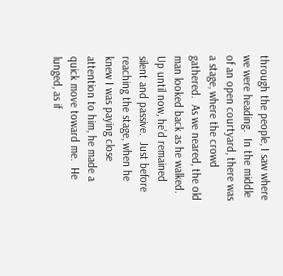through the people, I saw where we were heading.  In the middle of an open courtyard, there was a stage, where the crowd gathered.  As we neared, the old man looked back as he walked.  Up until now, he’d remained silent and passive.  Just before reaching the stage, when he knew I was paying close attention to him, he made a quick move toward me.  He lunged, as if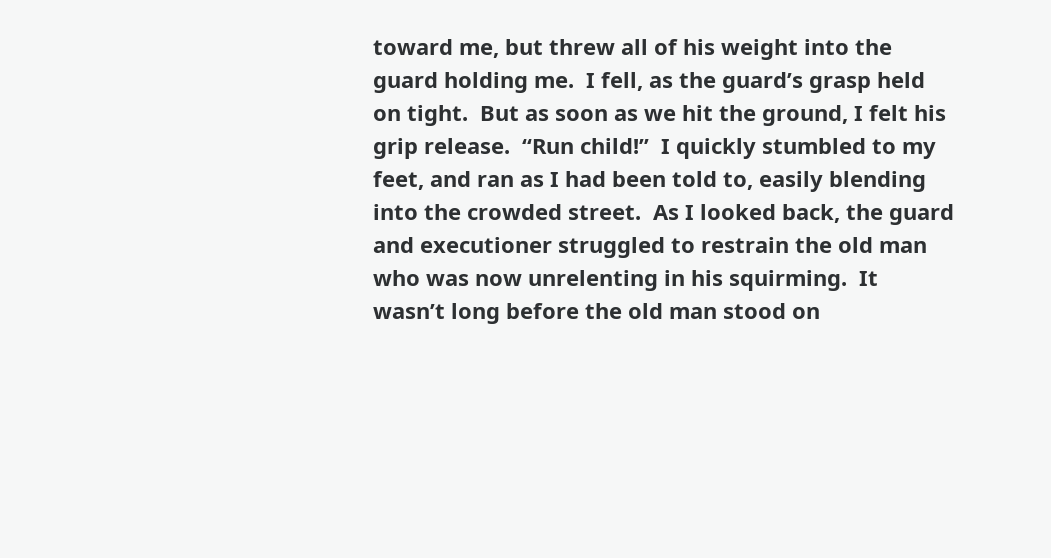toward me, but threw all of his weight into the guard holding me.  I fell, as the guard’s grasp held on tight.  But as soon as we hit the ground, I felt his grip release.  “Run child!”  I quickly stumbled to my feet, and ran as I had been told to, easily blending into the crowded street.  As I looked back, the guard and executioner struggled to restrain the old man who was now unrelenting in his squirming.  It wasn’t long before the old man stood on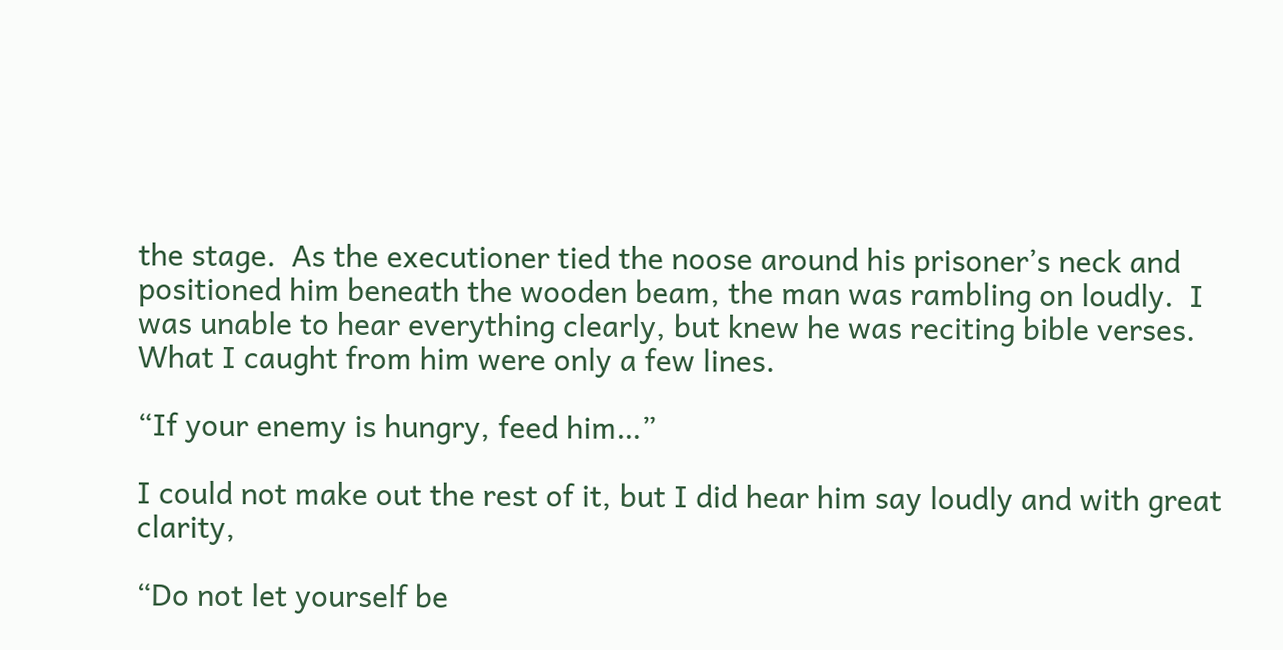the stage.  As the executioner tied the noose around his prisoner’s neck and positioned him beneath the wooden beam, the man was rambling on loudly.  I was unable to hear everything clearly, but knew he was reciting bible verses.  What I caught from him were only a few lines.

“If your enemy is hungry, feed him…”

I could not make out the rest of it, but I did hear him say loudly and with great clarity,

“Do not let yourself be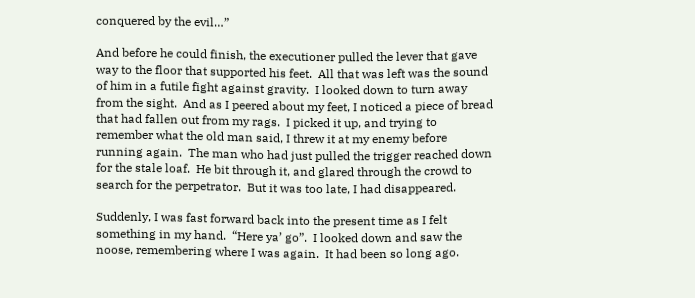conquered by the evil…”

And before he could finish, the executioner pulled the lever that gave way to the floor that supported his feet.  All that was left was the sound of him in a futile fight against gravity.  I looked down to turn away from the sight.  And as I peered about my feet, I noticed a piece of bread that had fallen out from my rags.  I picked it up, and trying to remember what the old man said, I threw it at my enemy before running again.  The man who had just pulled the trigger reached down for the stale loaf.  He bit through it, and glared through the crowd to search for the perpetrator.  But it was too late, I had disappeared.

Suddenly, I was fast forward back into the present time as I felt something in my hand.  “Here ya’ go”.  I looked down and saw the noose, remembering where I was again.  It had been so long ago.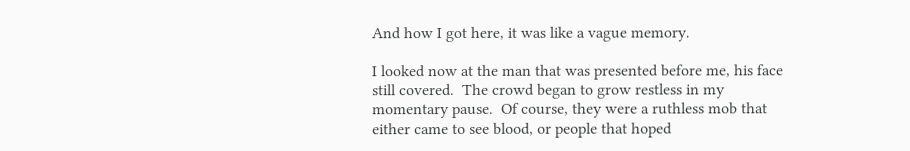And how I got here, it was like a vague memory.

I looked now at the man that was presented before me, his face still covered.  The crowd began to grow restless in my momentary pause.  Of course, they were a ruthless mob that either came to see blood, or people that hoped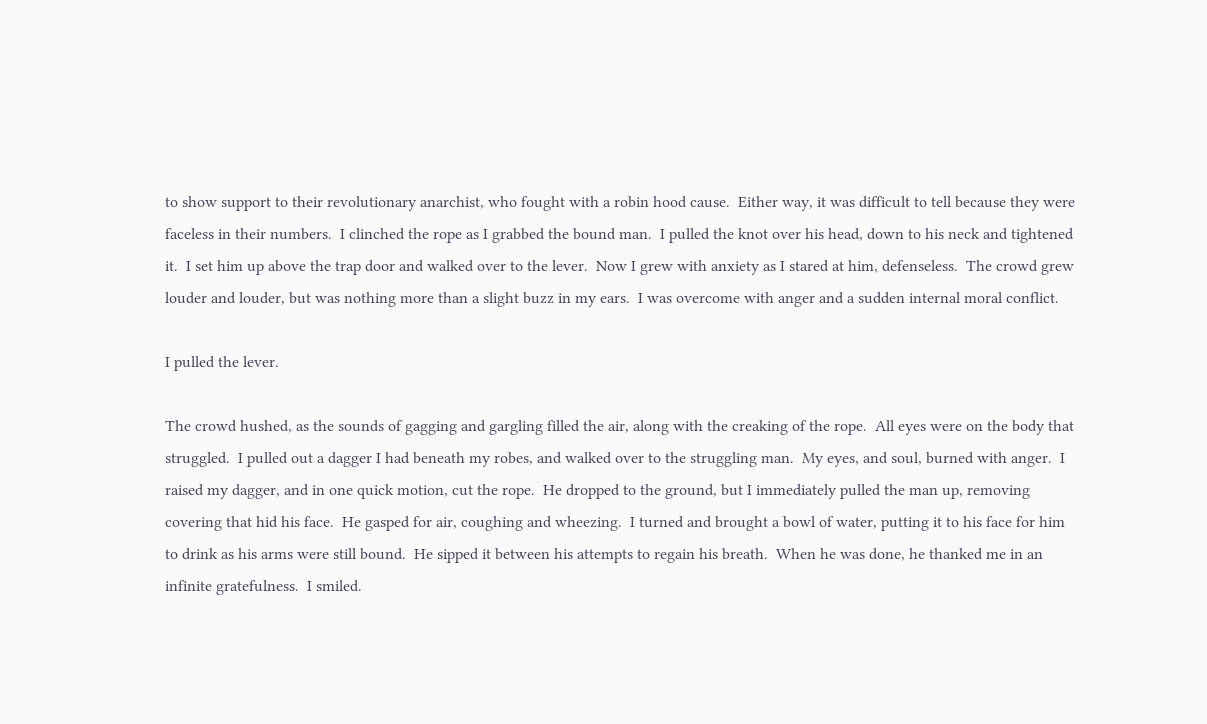to show support to their revolutionary anarchist, who fought with a robin hood cause.  Either way, it was difficult to tell because they were faceless in their numbers.  I clinched the rope as I grabbed the bound man.  I pulled the knot over his head, down to his neck and tightened it.  I set him up above the trap door and walked over to the lever.  Now I grew with anxiety as I stared at him, defenseless.  The crowd grew louder and louder, but was nothing more than a slight buzz in my ears.  I was overcome with anger and a sudden internal moral conflict.

I pulled the lever.

The crowd hushed, as the sounds of gagging and gargling filled the air, along with the creaking of the rope.  All eyes were on the body that struggled.  I pulled out a dagger I had beneath my robes, and walked over to the struggling man.  My eyes, and soul, burned with anger.  I raised my dagger, and in one quick motion, cut the rope.  He dropped to the ground, but I immediately pulled the man up, removing covering that hid his face.  He gasped for air, coughing and wheezing.  I turned and brought a bowl of water, putting it to his face for him to drink as his arms were still bound.  He sipped it between his attempts to regain his breath.  When he was done, he thanked me in an infinite gratefulness.  I smiled.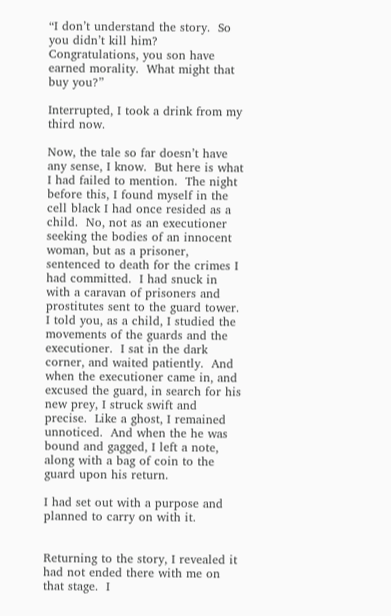“I don’t understand the story.  So you didn’t kill him?  Congratulations, you son have earned morality.  What might that buy you?”

Interrupted, I took a drink from my third now.

Now, the tale so far doesn’t have any sense, I know.  But here is what I had failed to mention.  The night before this, I found myself in the cell black I had once resided as a child.  No, not as an executioner seeking the bodies of an innocent woman, but as a prisoner, sentenced to death for the crimes I had committed.  I had snuck in with a caravan of prisoners and prostitutes sent to the guard tower.  I told you, as a child, I studied the movements of the guards and the executioner.  I sat in the dark corner, and waited patiently.  And when the executioner came in, and excused the guard, in search for his new prey, I struck swift and precise.  Like a ghost, I remained unnoticed.  And when the he was bound and gagged, I left a note, along with a bag of coin to the guard upon his return.

I had set out with a purpose and planned to carry on with it.


Returning to the story, I revealed it had not ended there with me on that stage.  I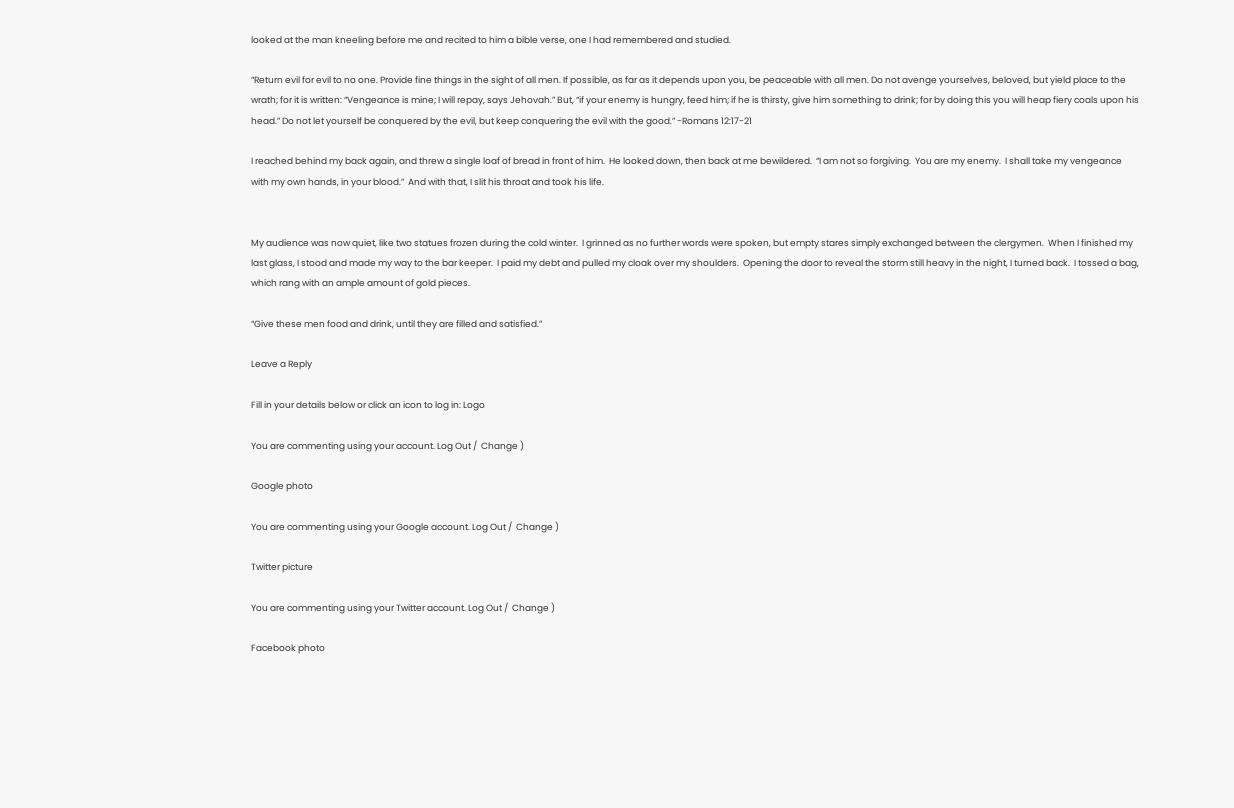looked at the man kneeling before me and recited to him a bible verse, one I had remembered and studied.

“Return evil for evil to no one. Provide fine things in the sight of all men. If possible, as far as it depends upon you, be peaceable with all men. Do not avenge yourselves, beloved, but yield place to the wrath; for it is written: “Vengeance is mine; I will repay, says Jehovah.” But, “if your enemy is hungry, feed him; if he is thirsty, give him something to drink; for by doing this you will heap fiery coals upon his head.” Do not let yourself be conquered by the evil, but keep conquering the evil with the good.” -Romans 12:17-21

I reached behind my back again, and threw a single loaf of bread in front of him.  He looked down, then back at me bewildered.  “I am not so forgiving.  You are my enemy.  I shall take my vengeance with my own hands, in your blood.”  And with that, I slit his throat and took his life.


My audience was now quiet, like two statues frozen during the cold winter.  I grinned as no further words were spoken, but empty stares simply exchanged between the clergymen.  When I finished my last glass, I stood and made my way to the bar keeper.  I paid my debt and pulled my cloak over my shoulders.  Opening the door to reveal the storm still heavy in the night, I turned back.  I tossed a bag, which rang with an ample amount of gold pieces.

“Give these men food and drink, until they are filled and satisfied.”

Leave a Reply

Fill in your details below or click an icon to log in: Logo

You are commenting using your account. Log Out /  Change )

Google photo

You are commenting using your Google account. Log Out /  Change )

Twitter picture

You are commenting using your Twitter account. Log Out /  Change )

Facebook photo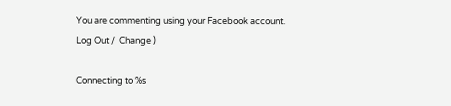You are commenting using your Facebook account. Log Out /  Change )

Connecting to %s